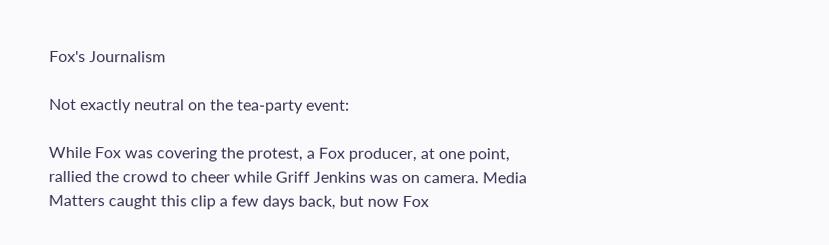Fox's Journalism

Not exactly neutral on the tea-party event:

While Fox was covering the protest, a Fox producer, at one point, rallied the crowd to cheer while Griff Jenkins was on camera. Media Matters caught this clip a few days back, but now Fox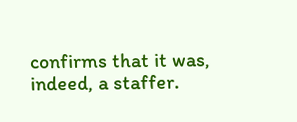confirms that it was, indeed, a staffer.